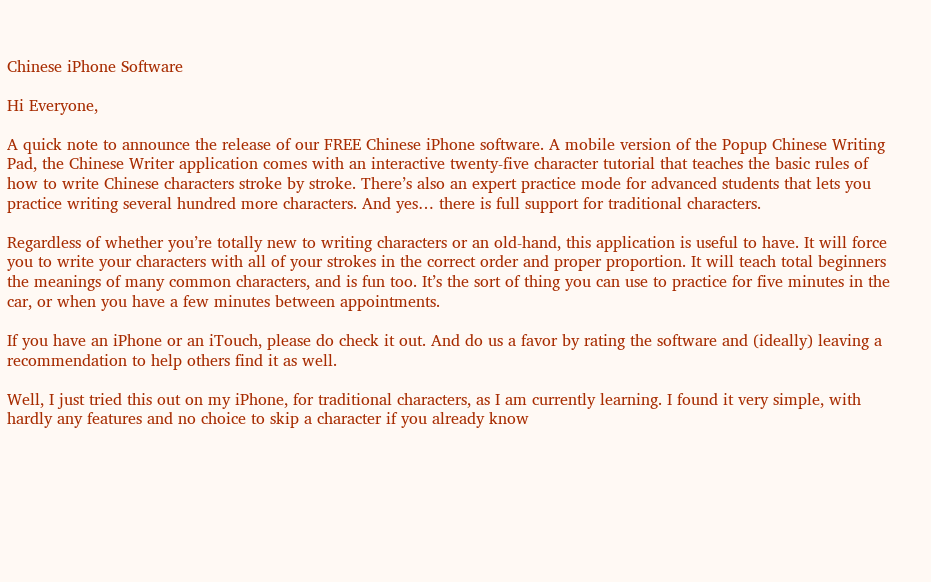Chinese iPhone Software

Hi Everyone,

A quick note to announce the release of our FREE Chinese iPhone software. A mobile version of the Popup Chinese Writing Pad, the Chinese Writer application comes with an interactive twenty-five character tutorial that teaches the basic rules of how to write Chinese characters stroke by stroke. There’s also an expert practice mode for advanced students that lets you practice writing several hundred more characters. And yes… there is full support for traditional characters.

Regardless of whether you’re totally new to writing characters or an old-hand, this application is useful to have. It will force you to write your characters with all of your strokes in the correct order and proper proportion. It will teach total beginners the meanings of many common characters, and is fun too. It’s the sort of thing you can use to practice for five minutes in the car, or when you have a few minutes between appointments.

If you have an iPhone or an iTouch, please do check it out. And do us a favor by rating the software and (ideally) leaving a recommendation to help others find it as well.

Well, I just tried this out on my iPhone, for traditional characters, as I am currently learning. I found it very simple, with hardly any features and no choice to skip a character if you already know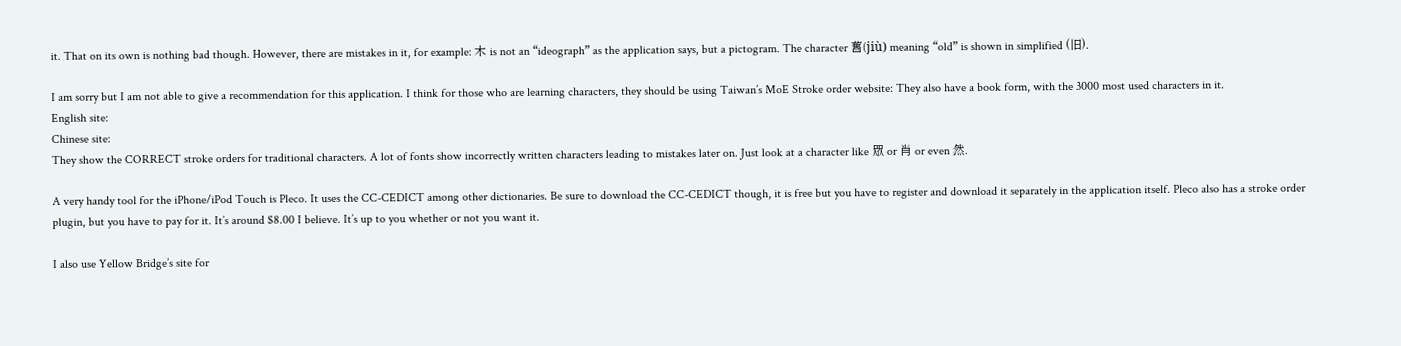it. That on its own is nothing bad though. However, there are mistakes in it, for example: 木 is not an “ideograph” as the application says, but a pictogram. The character 舊(jiù) meaning “old” is shown in simplified (旧).

I am sorry but I am not able to give a recommendation for this application. I think for those who are learning characters, they should be using Taiwan’s MoE Stroke order website: They also have a book form, with the 3000 most used characters in it.
English site:
Chinese site:
They show the CORRECT stroke orders for traditional characters. A lot of fonts show incorrectly written characters leading to mistakes later on. Just look at a character like 眾 or 肖 or even 然.

A very handy tool for the iPhone/iPod Touch is Pleco. It uses the CC-CEDICT among other dictionaries. Be sure to download the CC-CEDICT though, it is free but you have to register and download it separately in the application itself. Pleco also has a stroke order plugin, but you have to pay for it. It’s around $8.00 I believe. It’s up to you whether or not you want it.

I also use Yellow Bridge’s site for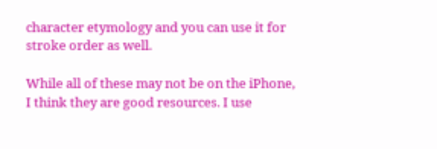character etymology and you can use it for stroke order as well.

While all of these may not be on the iPhone, I think they are good resources. I use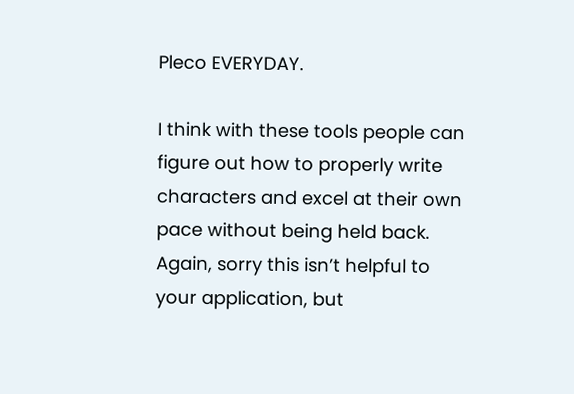Pleco EVERYDAY.

I think with these tools people can figure out how to properly write characters and excel at their own pace without being held back. Again, sorry this isn’t helpful to your application, but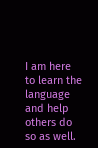I am here to learn the language and help others do so as well.